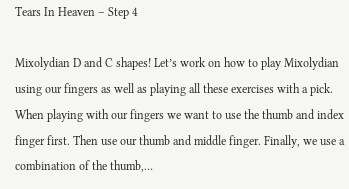Tears In Heaven – Step 4

Mixolydian D and C shapes! Let’s work on how to play Mixolydian using our fingers as well as playing all these exercises with a pick. When playing with our fingers we want to use the thumb and index finger first. Then use our thumb and middle finger. Finally, we use a combination of the thumb,…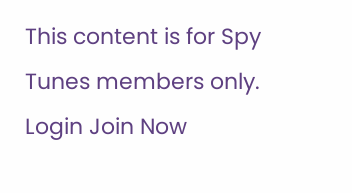This content is for Spy Tunes members only.
Login Join Now